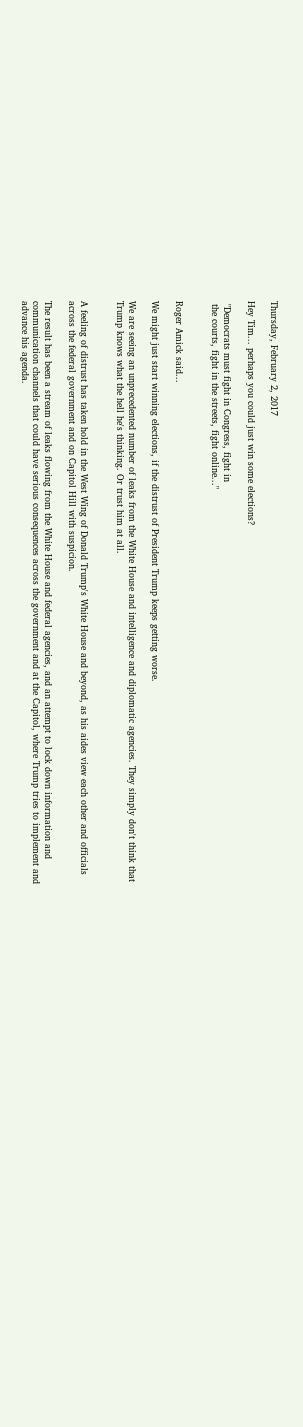Thursday, February 2, 2017

Hey Tim... perhaps you could just win some elections?

 "Democrats must fight in Congress, fight in
 the courts, fight in the streets, fight online..."


Roger Amick said...

We might just start winning elections, if the distrust of President Trump keeps getting worse.

We are seeing an unprecedented number of leaks from the White House and intelligence and diplomatic agencies. They simply don't think that Trump knows what the hell he's thinking. Or trust him at all.


A feeling of distrust has taken hold in the West Wing of Donald Trump's White House and beyond, as his aides view each other and officials across the federal government and on Capitol Hill with suspicion.

The result has been a stream of leaks flowing from the White House and federal agencies, and an attempt to lock down information and communication channels that could have serious consequences across the government and at the Capitol, where Trump tries to implement and advance his agenda.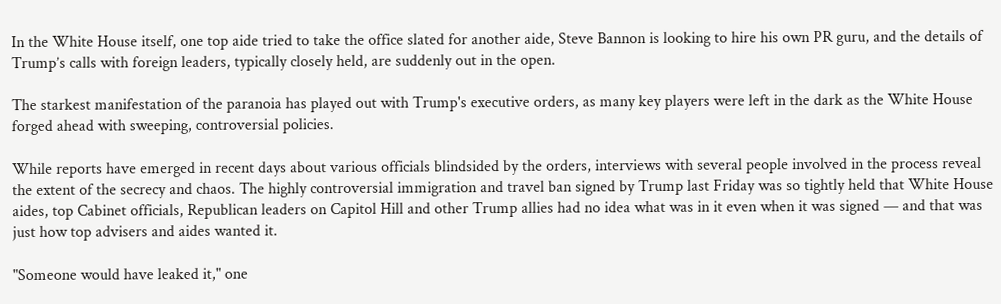In the White House itself, one top aide tried to take the office slated for another aide, Steve Bannon is looking to hire his own PR guru, and the details of Trump’s calls with foreign leaders, typically closely held, are suddenly out in the open.

The starkest manifestation of the paranoia has played out with Trump's executive orders, as many key players were left in the dark as the White House forged ahead with sweeping, controversial policies.

While reports have emerged in recent days about various officials blindsided by the orders, interviews with several people involved in the process reveal the extent of the secrecy and chaos. The highly controversial immigration and travel ban signed by Trump last Friday was so tightly held that White House aides, top Cabinet officials, Republican leaders on Capitol Hill and other Trump allies had no idea what was in it even when it was signed — and that was just how top advisers and aides wanted it.

"Someone would have leaked it," one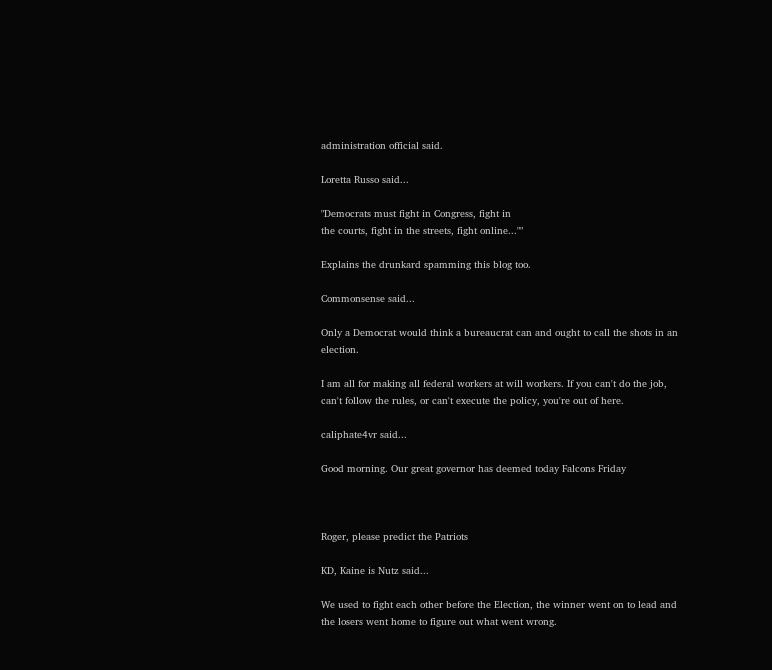administration official said.

Loretta Russo said...

"Democrats must fight in Congress, fight in
the courts, fight in the streets, fight online...""

Explains the drunkard spamming this blog too.

Commonsense said...

Only a Democrat would think a bureaucrat can and ought to call the shots in an election.

I am all for making all federal workers at will workers. If you can't do the job, can't follow the rules, or can't execute the policy, you're out of here.

caliphate4vr said...

Good morning. Our great governor has deemed today Falcons Friday



Roger, please predict the Patriots

KD, Kaine is Nutz said...

We used to fight each other before the Election, the winner went on to lead and the losers went home to figure out what went wrong.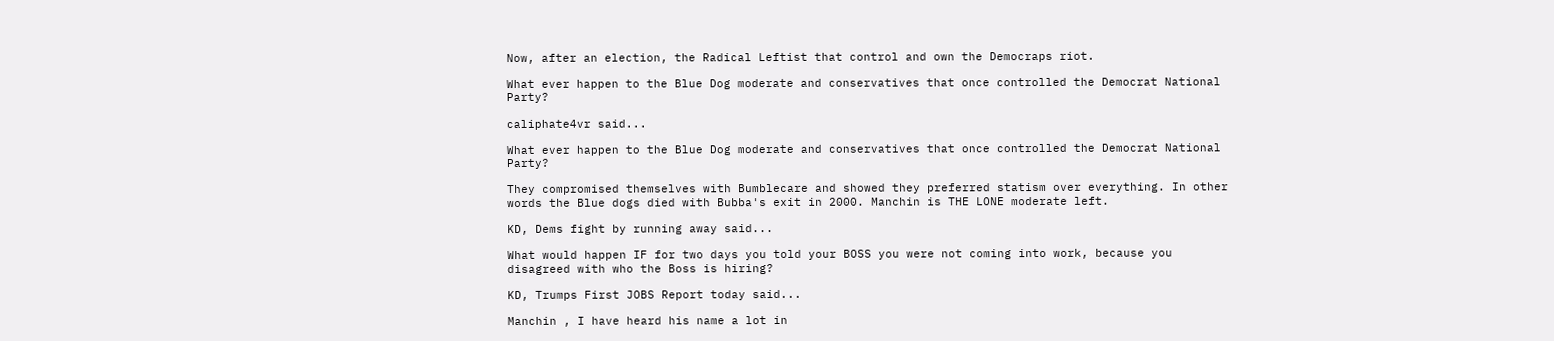Now, after an election, the Radical Leftist that control and own the Democraps riot.

What ever happen to the Blue Dog moderate and conservatives that once controlled the Democrat National Party?

caliphate4vr said...

What ever happen to the Blue Dog moderate and conservatives that once controlled the Democrat National Party?

They compromised themselves with Bumblecare and showed they preferred statism over everything. In other words the Blue dogs died with Bubba's exit in 2000. Manchin is THE LONE moderate left.

KD, Dems fight by running away said...

What would happen IF for two days you told your BOSS you were not coming into work, because you disagreed with who the Boss is hiring?

KD, Trumps First JOBS Report today said...

Manchin , I have heard his name a lot in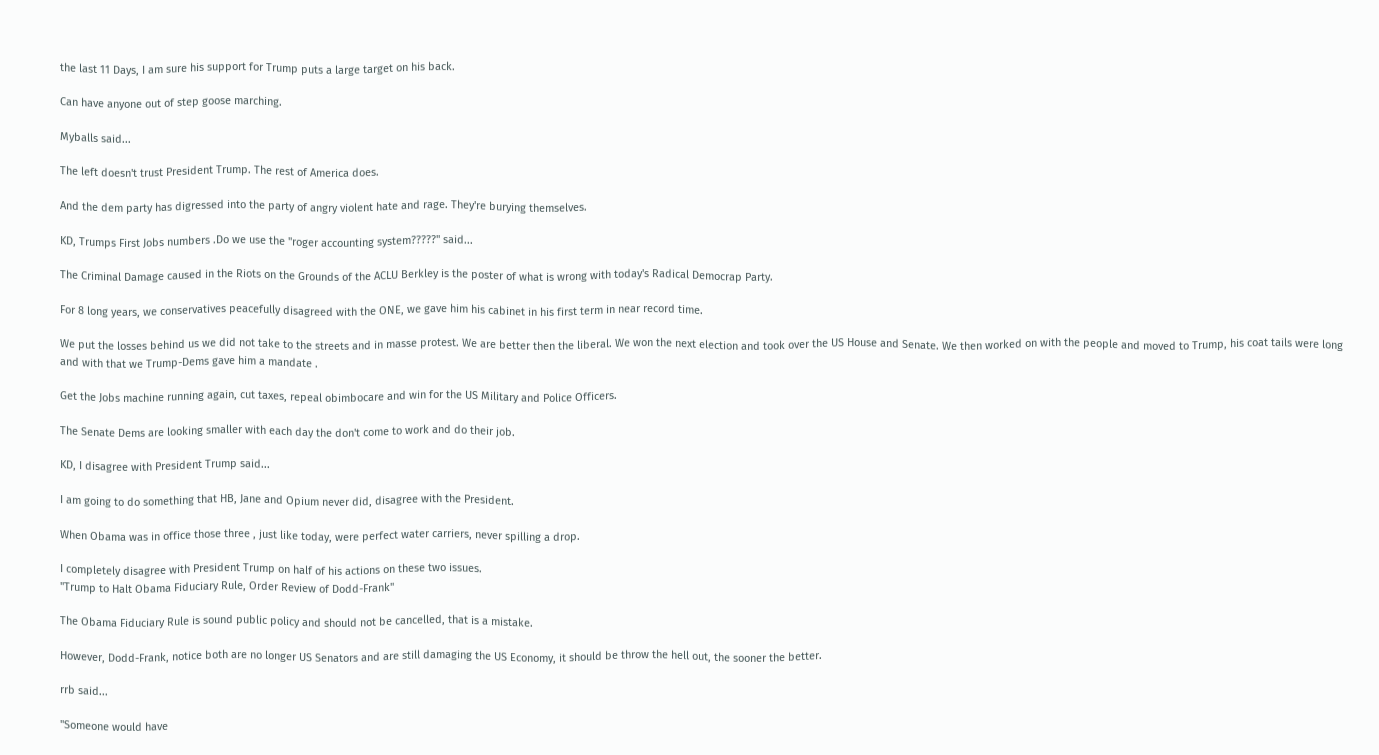the last 11 Days, I am sure his support for Trump puts a large target on his back.

Can have anyone out of step goose marching.

Myballs said...

The left doesn't trust President Trump. The rest of America does.

And the dem party has digressed into the party of angry violent hate and rage. They're burying themselves.

KD, Trumps First Jobs numbers .Do we use the "roger accounting system?????" said...

The Criminal Damage caused in the Riots on the Grounds of the ACLU Berkley is the poster of what is wrong with today's Radical Democrap Party.

For 8 long years, we conservatives peacefully disagreed with the ONE, we gave him his cabinet in his first term in near record time.

We put the losses behind us we did not take to the streets and in masse protest. We are better then the liberal. We won the next election and took over the US House and Senate. We then worked on with the people and moved to Trump, his coat tails were long and with that we Trump-Dems gave him a mandate .

Get the Jobs machine running again, cut taxes, repeal obimbocare and win for the US Military and Police Officers.

The Senate Dems are looking smaller with each day the don't come to work and do their job.

KD, I disagree with President Trump said...

I am going to do something that HB, Jane and Opium never did, disagree with the President.

When Obama was in office those three , just like today, were perfect water carriers, never spilling a drop.

I completely disagree with President Trump on half of his actions on these two issues.
"Trump to Halt Obama Fiduciary Rule, Order Review of Dodd-Frank"

The Obama Fiduciary Rule is sound public policy and should not be cancelled, that is a mistake.

However, Dodd-Frank, notice both are no longer US Senators and are still damaging the US Economy, it should be throw the hell out, the sooner the better.

rrb said...

"Someone would have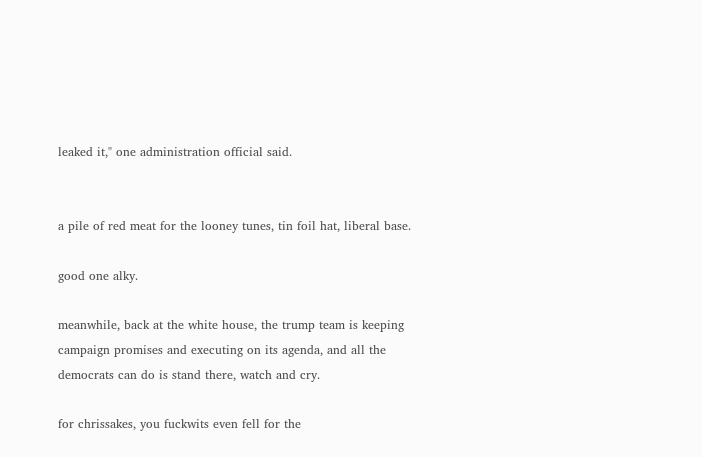leaked it," one administration official said.


a pile of red meat for the looney tunes, tin foil hat, liberal base.

good one alky.

meanwhile, back at the white house, the trump team is keeping campaign promises and executing on its agenda, and all the democrats can do is stand there, watch and cry.

for chrissakes, you fuckwits even fell for the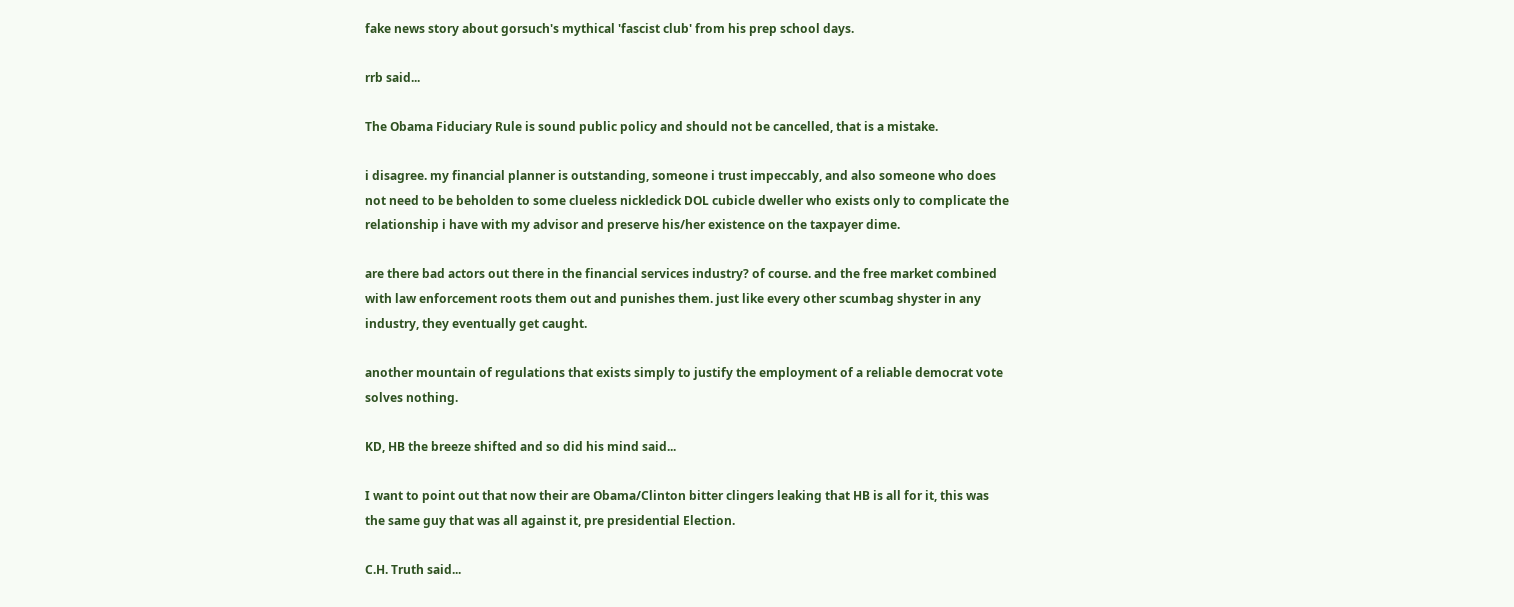fake news story about gorsuch's mythical 'fascist club' from his prep school days.

rrb said...

The Obama Fiduciary Rule is sound public policy and should not be cancelled, that is a mistake.

i disagree. my financial planner is outstanding, someone i trust impeccably, and also someone who does not need to be beholden to some clueless nickledick DOL cubicle dweller who exists only to complicate the relationship i have with my advisor and preserve his/her existence on the taxpayer dime.

are there bad actors out there in the financial services industry? of course. and the free market combined with law enforcement roots them out and punishes them. just like every other scumbag shyster in any industry, they eventually get caught.

another mountain of regulations that exists simply to justify the employment of a reliable democrat vote solves nothing.

KD, HB the breeze shifted and so did his mind said...

I want to point out that now their are Obama/Clinton bitter clingers leaking that HB is all for it, this was the same guy that was all against it, pre presidential Election.

C.H. Truth said...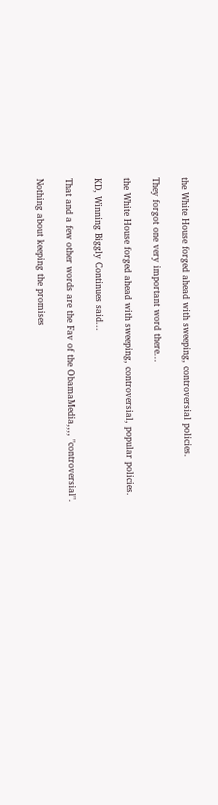the White House forged ahead with sweeping, controversial policies.

They forgot one very important word there...

the White House forged ahead with sweeping, controversial, popular policies.

KD, Winning Biggly Continues said...

That and a few other words are the Fav of the ObamaMedia,,,, "controversial".

Nothing about keeping the promises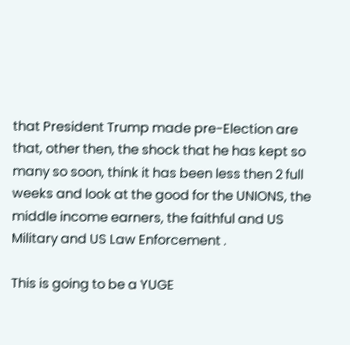that President Trump made pre-Election are that, other then, the shock that he has kept so many so soon, think it has been less then 2 full weeks and look at the good for the UNIONS, the middle income earners, the faithful and US Military and US Law Enforcement .

This is going to be a YUGE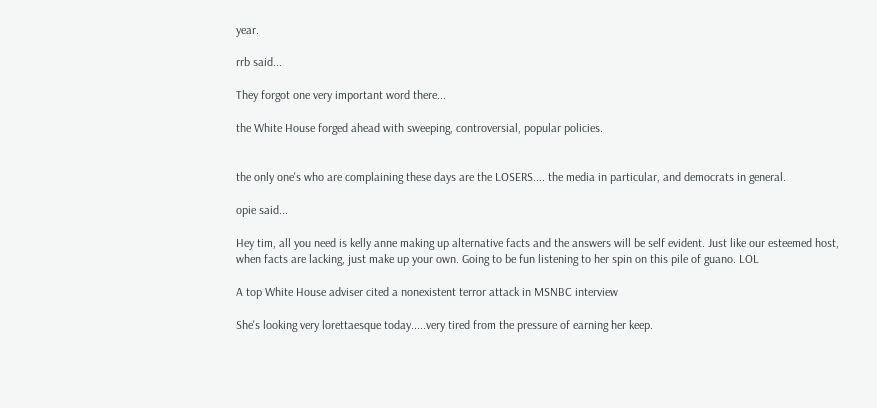year.

rrb said...

They forgot one very important word there...

the White House forged ahead with sweeping, controversial, popular policies.


the only one's who are complaining these days are the LOSERS.... the media in particular, and democrats in general.

opie said...

Hey tim, all you need is kelly anne making up alternative facts and the answers will be self evident. Just like our esteemed host, when facts are lacking, just make up your own. Going to be fun listening to her spin on this pile of guano. LOL

A top White House adviser cited a nonexistent terror attack in MSNBC interview

She's looking very lorettaesque today.....very tired from the pressure of earning her keep.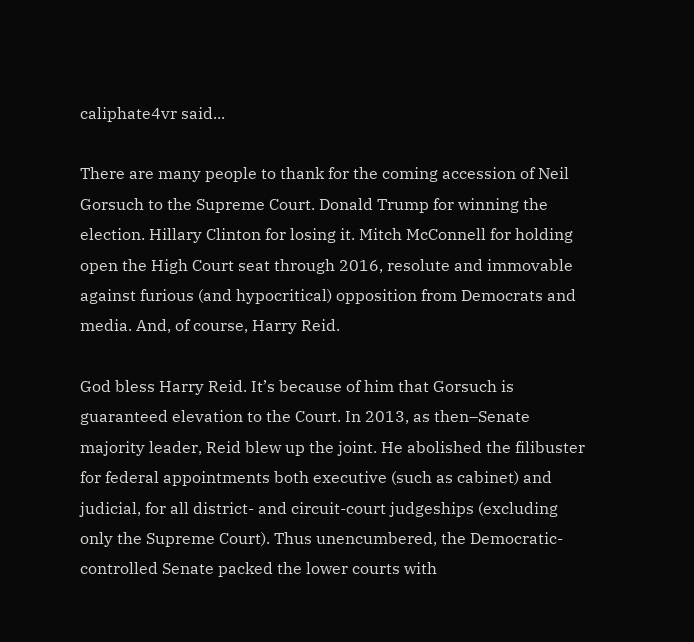caliphate4vr said...

There are many people to thank for the coming accession of Neil Gorsuch to the Supreme Court. Donald Trump for winning the election. Hillary Clinton for losing it. Mitch McConnell for holding open the High Court seat through 2016, resolute and immovable against furious (and hypocritical) opposition from Democrats and media. And, of course, Harry Reid.

God bless Harry Reid. It’s because of him that Gorsuch is guaranteed elevation to the Court. In 2013, as then–Senate majority leader, Reid blew up the joint. He abolished the filibuster for federal appointments both executive (such as cabinet) and judicial, for all district- and circuit-court judgeships (excluding only the Supreme Court). Thus unencumbered, the Democratic-controlled Senate packed the lower courts with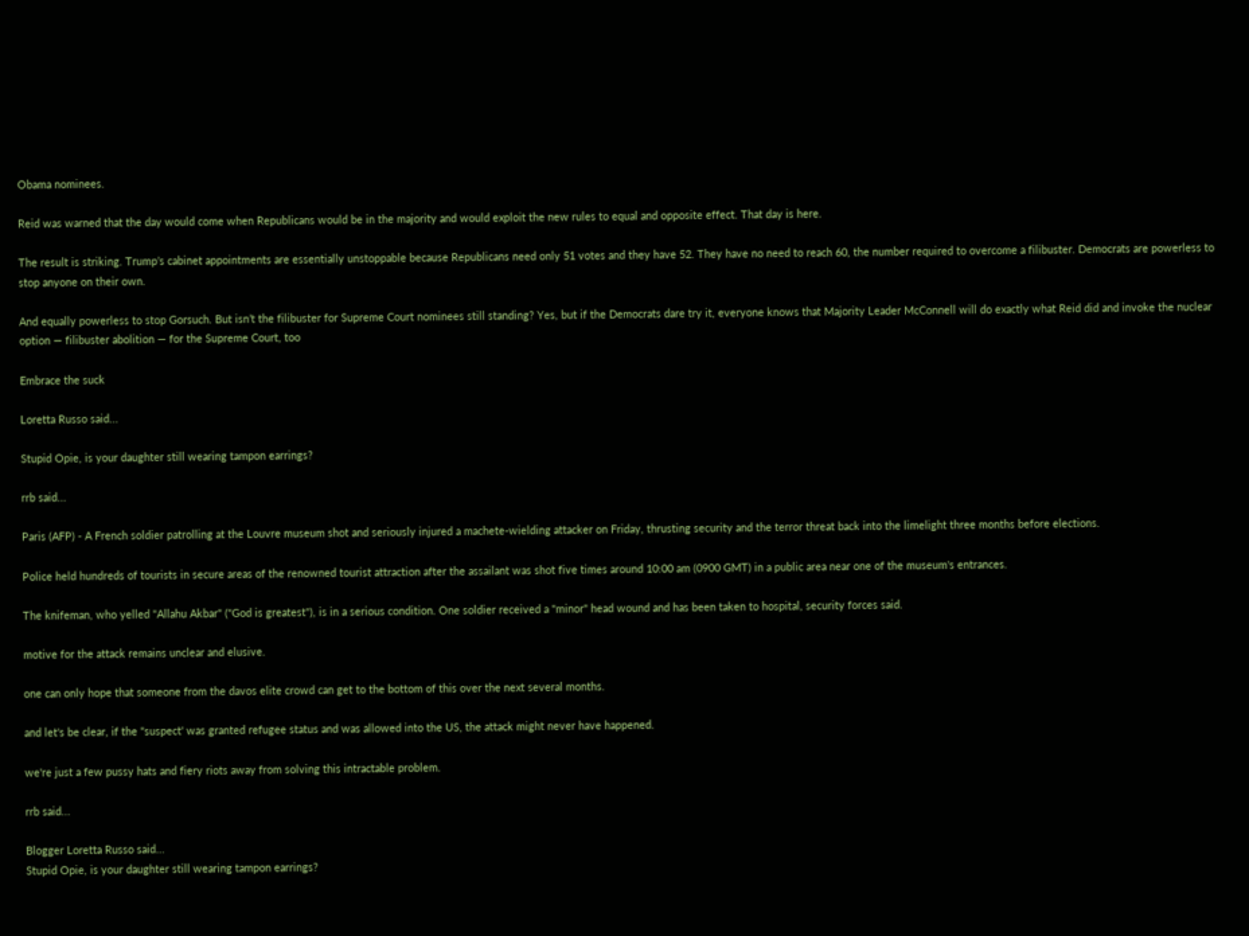Obama nominees.

Reid was warned that the day would come when Republicans would be in the majority and would exploit the new rules to equal and opposite effect. That day is here.

The result is striking. Trump’s cabinet appointments are essentially unstoppable because Republicans need only 51 votes and they have 52. They have no need to reach 60, the number required to overcome a filibuster. Democrats are powerless to stop anyone on their own.

And equally powerless to stop Gorsuch. But isn’t the filibuster for Supreme Court nominees still standing? Yes, but if the Democrats dare try it, everyone knows that Majority Leader McConnell will do exactly what Reid did and invoke the nuclear option — filibuster abolition — for the Supreme Court, too

Embrace the suck

Loretta Russo said...

Stupid Opie, is your daughter still wearing tampon earrings?

rrb said...

Paris (AFP) - A French soldier patrolling at the Louvre museum shot and seriously injured a machete-wielding attacker on Friday, thrusting security and the terror threat back into the limelight three months before elections.

Police held hundreds of tourists in secure areas of the renowned tourist attraction after the assailant was shot five times around 10:00 am (0900 GMT) in a public area near one of the museum's entrances.

The knifeman, who yelled "Allahu Akbar" ("God is greatest"), is in a serious condition. One soldier received a "minor" head wound and has been taken to hospital, security forces said.

motive for the attack remains unclear and elusive.

one can only hope that someone from the davos elite crowd can get to the bottom of this over the next several months.

and let's be clear, if the "suspect' was granted refugee status and was allowed into the US, the attack might never have happened.

we're just a few pussy hats and fiery riots away from solving this intractable problem.

rrb said...

Blogger Loretta Russo said...
Stupid Opie, is your daughter still wearing tampon earrings?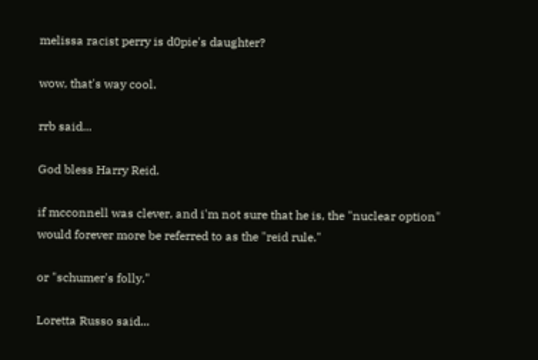melissa racist perry is d0pie's daughter?

wow, that's way cool.

rrb said...

God bless Harry Reid.

if mcconnell was clever, and i'm not sure that he is, the "nuclear option" would forever more be referred to as the "reid rule."

or "schumer's folly."

Loretta Russo said...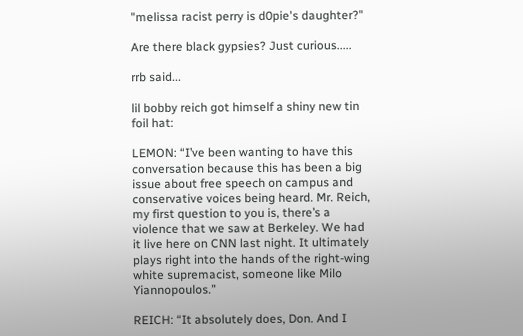"melissa racist perry is d0pie's daughter?"

Are there black gypsies? Just curious.....

rrb said...

lil bobby reich got himself a shiny new tin foil hat:

LEMON: “I’ve been wanting to have this conversation because this has been a big issue about free speech on campus and conservative voices being heard. Mr. Reich, my first question to you is, there’s a violence that we saw at Berkeley. We had it live here on CNN last night. It ultimately plays right into the hands of the right-wing white supremacist, someone like Milo Yiannopoulos.”

REICH: “It absolutely does, Don. And I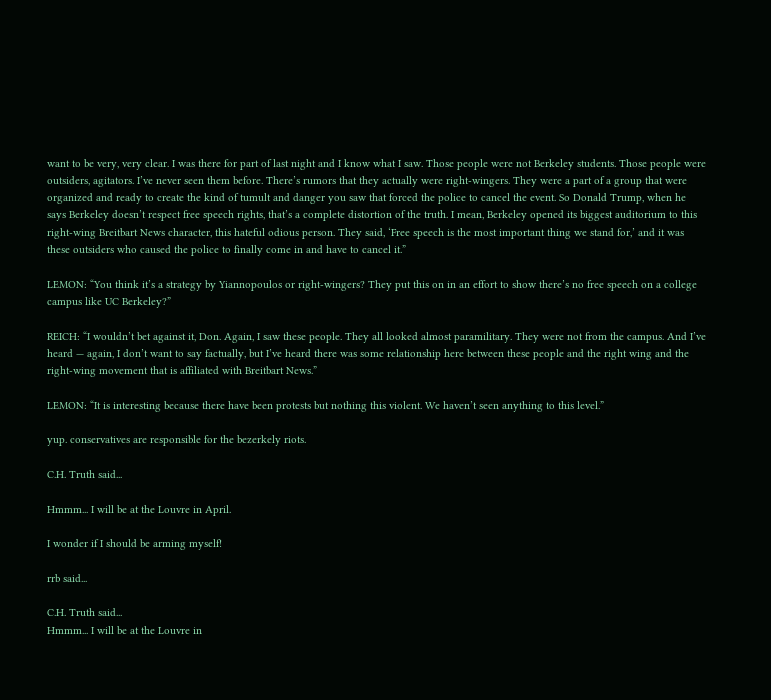want to be very, very clear. I was there for part of last night and I know what I saw. Those people were not Berkeley students. Those people were outsiders, agitators. I’ve never seen them before. There’s rumors that they actually were right-wingers. They were a part of a group that were organized and ready to create the kind of tumult and danger you saw that forced the police to cancel the event. So Donald Trump, when he says Berkeley doesn’t respect free speech rights, that’s a complete distortion of the truth. I mean, Berkeley opened its biggest auditorium to this right-wing Breitbart News character, this hateful odious person. They said, ‘Free speech is the most important thing we stand for,’ and it was these outsiders who caused the police to finally come in and have to cancel it.”

LEMON: “You think it’s a strategy by Yiannopoulos or right-wingers? They put this on in an effort to show there’s no free speech on a college campus like UC Berkeley?”

REICH: “I wouldn’t bet against it, Don. Again, I saw these people. They all looked almost paramilitary. They were not from the campus. And I’ve heard — again, I don’t want to say factually, but I’ve heard there was some relationship here between these people and the right wing and the right-wing movement that is affiliated with Breitbart News.”

LEMON: “It is interesting because there have been protests but nothing this violent. We haven’t seen anything to this level.”

yup. conservatives are responsible for the bezerkely riots.

C.H. Truth said...

Hmmm... I will be at the Louvre in April.

I wonder if I should be arming myself!

rrb said...

C.H. Truth said...
Hmmm... I will be at the Louvre in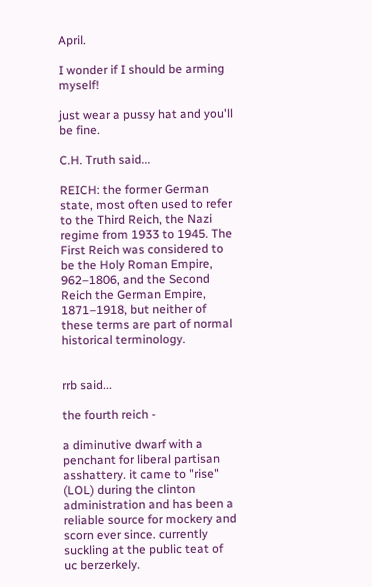April.

I wonder if I should be arming myself!

just wear a pussy hat and you'll be fine.

C.H. Truth said...

REICH: the former German state, most often used to refer to the Third Reich, the Nazi regime from 1933 to 1945. The First Reich was considered to be the Holy Roman Empire, 962–1806, and the Second Reich the German Empire, 1871–1918, but neither of these terms are part of normal historical terminology.


rrb said...

the fourth reich -

a diminutive dwarf with a penchant for liberal partisan asshattery. it came to "rise" (LOL) during the clinton administration and has been a reliable source for mockery and scorn ever since. currently suckling at the public teat of uc berzerkely.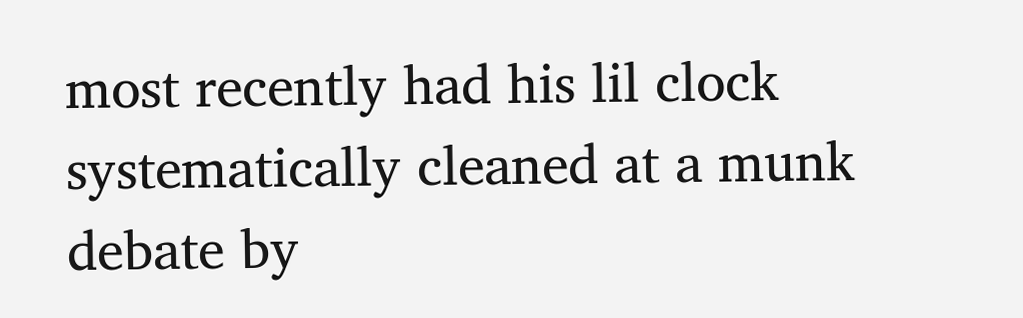most recently had his lil clock systematically cleaned at a munk debate by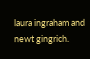laura ingraham and newt gingrich.